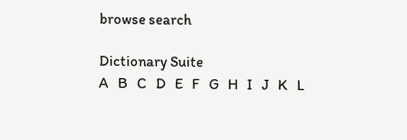browse search

Dictionary Suite
A   B   C   D   E   F   G   H   I   J   K   L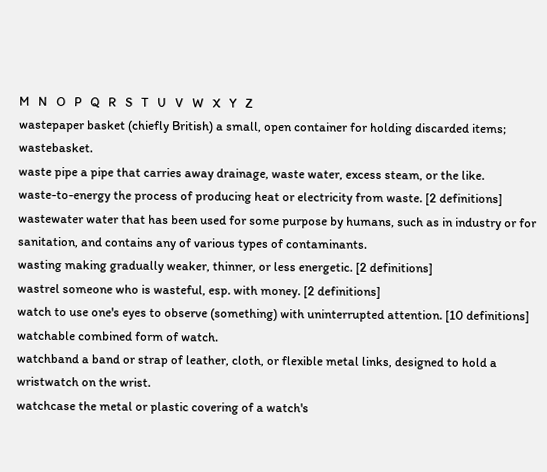M   N   O   P   Q   R   S   T   U   V   W   X   Y   Z
wastepaper basket (chiefly British) a small, open container for holding discarded items; wastebasket.
waste pipe a pipe that carries away drainage, waste water, excess steam, or the like.
waste-to-energy the process of producing heat or electricity from waste. [2 definitions]
wastewater water that has been used for some purpose by humans, such as in industry or for sanitation, and contains any of various types of contaminants.
wasting making gradually weaker, thinner, or less energetic. [2 definitions]
wastrel someone who is wasteful, esp. with money. [2 definitions]
watch to use one's eyes to observe (something) with uninterrupted attention. [10 definitions]
watchable combined form of watch.
watchband a band or strap of leather, cloth, or flexible metal links, designed to hold a wristwatch on the wrist.
watchcase the metal or plastic covering of a watch's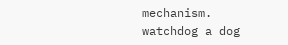mechanism.
watchdog a dog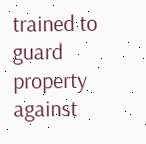trained to guard property against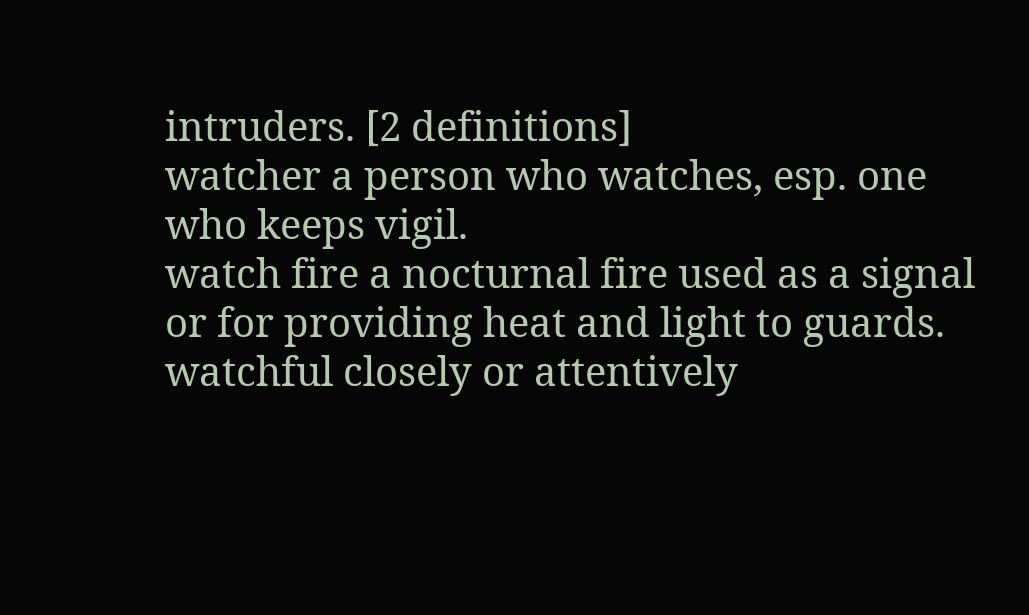intruders. [2 definitions]
watcher a person who watches, esp. one who keeps vigil.
watch fire a nocturnal fire used as a signal or for providing heat and light to guards.
watchful closely or attentively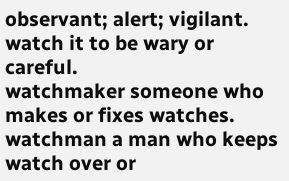observant; alert; vigilant.
watch it to be wary or careful.
watchmaker someone who makes or fixes watches.
watchman a man who keeps watch over or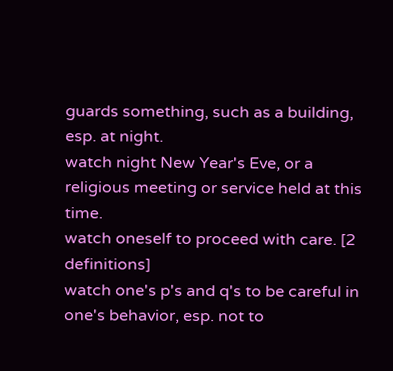guards something, such as a building, esp. at night.
watch night New Year's Eve, or a religious meeting or service held at this time.
watch oneself to proceed with care. [2 definitions]
watch one's p's and q's to be careful in one's behavior, esp. not to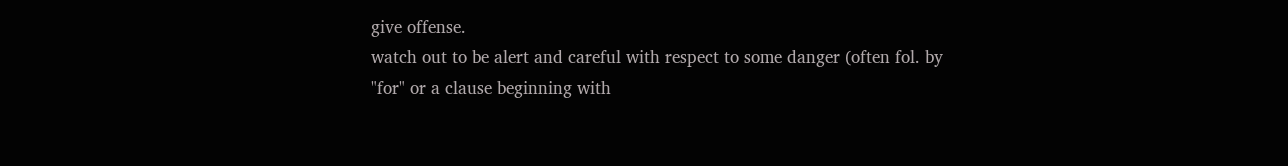give offense.
watch out to be alert and careful with respect to some danger (often fol. by "for" or a clause beginning with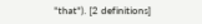"that"). [2 definitions]